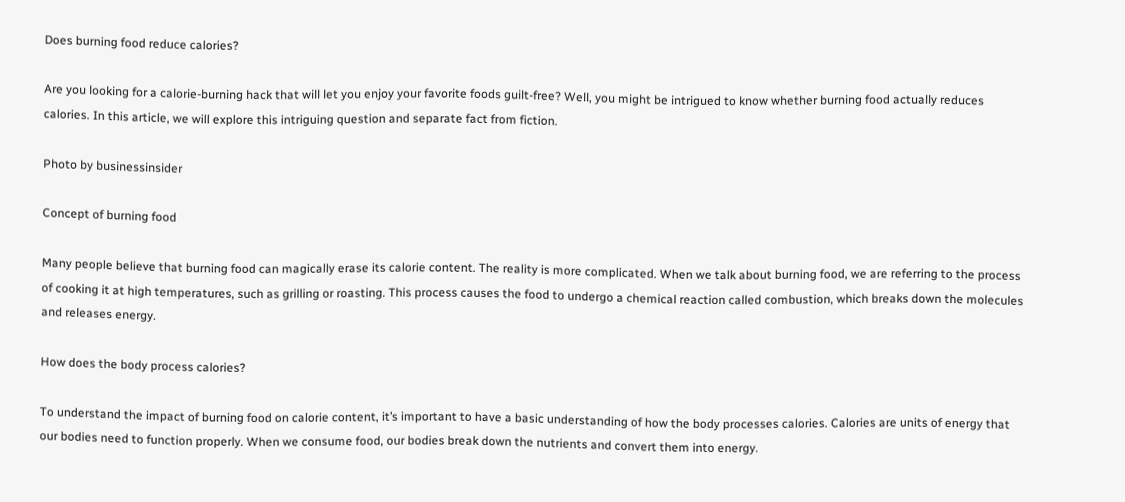Does burning food reduce calories?

Are you looking for a calorie-burning hack that will let you enjoy your favorite foods guilt-free? Well, you might be intrigued to know whether burning food actually reduces calories. In this article, we will explore this intriguing question and separate fact from fiction.

Photo by businessinsider

Concept of burning food

Many people believe that burning food can magically erase its calorie content. The reality is more complicated. When we talk about burning food, we are referring to the process of cooking it at high temperatures, such as grilling or roasting. This process causes the food to undergo a chemical reaction called combustion, which breaks down the molecules and releases energy.

How does the body process calories?

To understand the impact of burning food on calorie content, it’s important to have a basic understanding of how the body processes calories. Calories are units of energy that our bodies need to function properly. When we consume food, our bodies break down the nutrients and convert them into energy.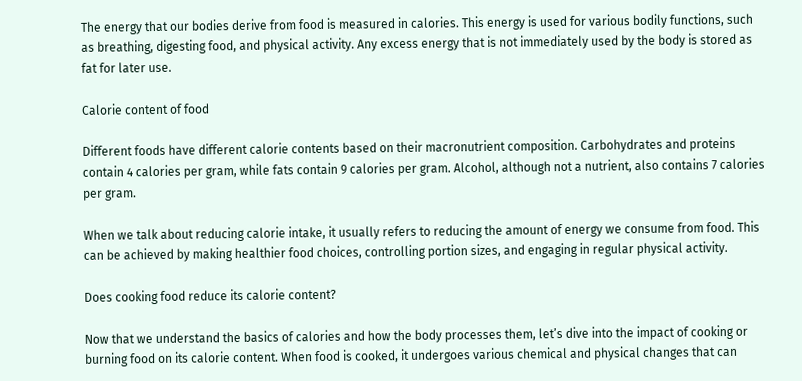The energy that our bodies derive from food is measured in calories. This energy is used for various bodily functions, such as breathing, digesting food, and physical activity. Any excess energy that is not immediately used by the body is stored as fat for later use.

Calorie content of food

Different foods have different calorie contents based on their macronutrient composition. Carbohydrates and proteins contain 4 calories per gram, while fats contain 9 calories per gram. Alcohol, although not a nutrient, also contains 7 calories per gram.

When we talk about reducing calorie intake, it usually refers to reducing the amount of energy we consume from food. This can be achieved by making healthier food choices, controlling portion sizes, and engaging in regular physical activity.

Does cooking food reduce its calorie content?

Now that we understand the basics of calories and how the body processes them, let’s dive into the impact of cooking or burning food on its calorie content. When food is cooked, it undergoes various chemical and physical changes that can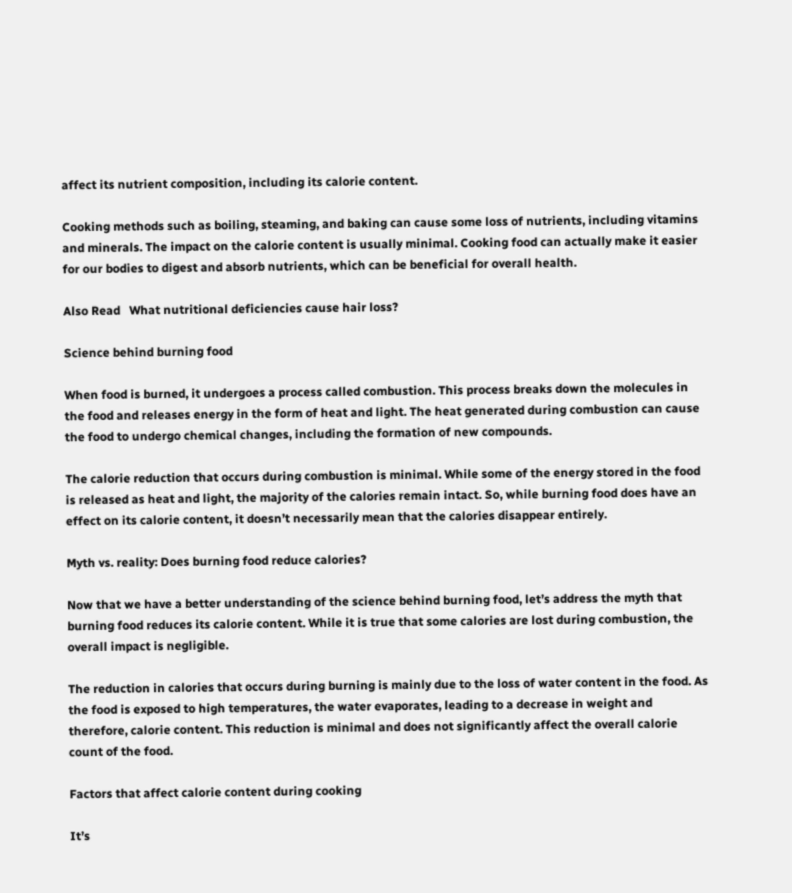affect its nutrient composition, including its calorie content.

Cooking methods such as boiling, steaming, and baking can cause some loss of nutrients, including vitamins and minerals. The impact on the calorie content is usually minimal. Cooking food can actually make it easier for our bodies to digest and absorb nutrients, which can be beneficial for overall health.

Also Read   What nutritional deficiencies cause hair loss?

Science behind burning food

When food is burned, it undergoes a process called combustion. This process breaks down the molecules in the food and releases energy in the form of heat and light. The heat generated during combustion can cause the food to undergo chemical changes, including the formation of new compounds.

The calorie reduction that occurs during combustion is minimal. While some of the energy stored in the food is released as heat and light, the majority of the calories remain intact. So, while burning food does have an effect on its calorie content, it doesn’t necessarily mean that the calories disappear entirely.

Myth vs. reality: Does burning food reduce calories?

Now that we have a better understanding of the science behind burning food, let’s address the myth that burning food reduces its calorie content. While it is true that some calories are lost during combustion, the overall impact is negligible.

The reduction in calories that occurs during burning is mainly due to the loss of water content in the food. As the food is exposed to high temperatures, the water evaporates, leading to a decrease in weight and therefore, calorie content. This reduction is minimal and does not significantly affect the overall calorie count of the food.

Factors that affect calorie content during cooking

It’s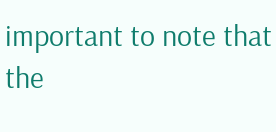important to note that the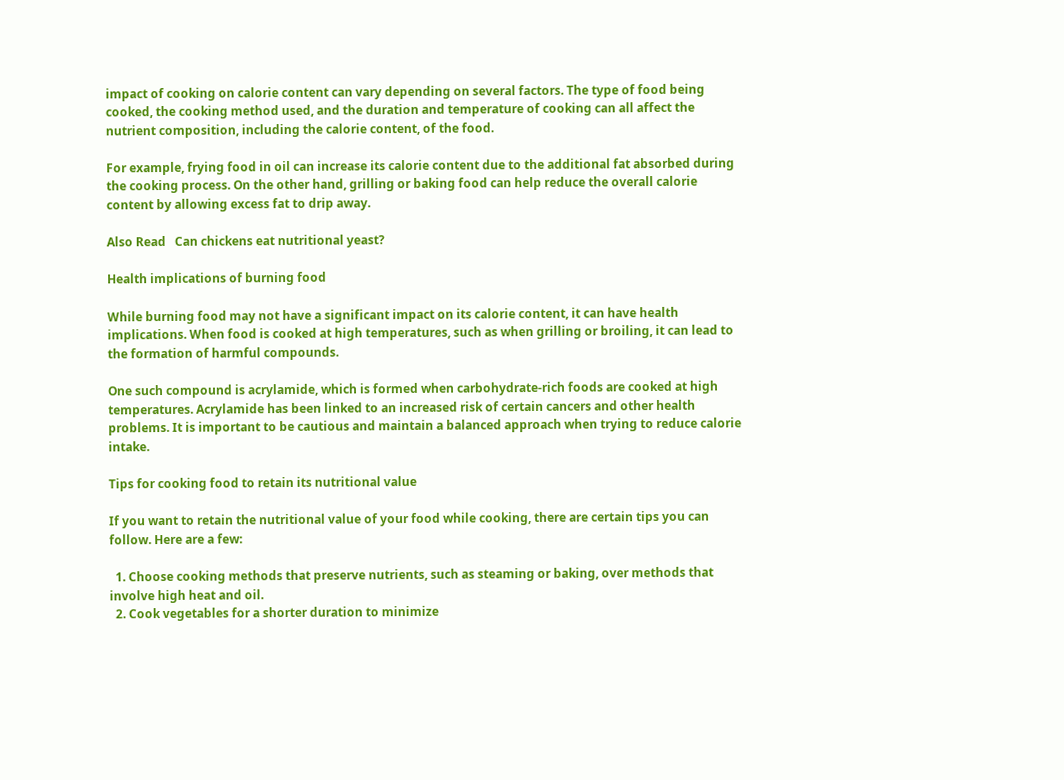impact of cooking on calorie content can vary depending on several factors. The type of food being cooked, the cooking method used, and the duration and temperature of cooking can all affect the nutrient composition, including the calorie content, of the food.

For example, frying food in oil can increase its calorie content due to the additional fat absorbed during the cooking process. On the other hand, grilling or baking food can help reduce the overall calorie content by allowing excess fat to drip away.

Also Read   Can chickens eat nutritional yeast?

Health implications of burning food

While burning food may not have a significant impact on its calorie content, it can have health implications. When food is cooked at high temperatures, such as when grilling or broiling, it can lead to the formation of harmful compounds.

One such compound is acrylamide, which is formed when carbohydrate-rich foods are cooked at high temperatures. Acrylamide has been linked to an increased risk of certain cancers and other health problems. It is important to be cautious and maintain a balanced approach when trying to reduce calorie intake.

Tips for cooking food to retain its nutritional value

If you want to retain the nutritional value of your food while cooking, there are certain tips you can follow. Here are a few:

  1. Choose cooking methods that preserve nutrients, such as steaming or baking, over methods that involve high heat and oil.
  2. Cook vegetables for a shorter duration to minimize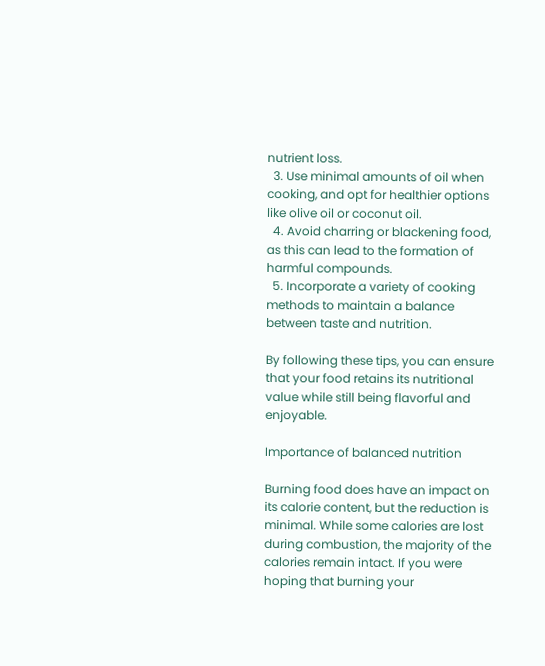nutrient loss.
  3. Use minimal amounts of oil when cooking, and opt for healthier options like olive oil or coconut oil.
  4. Avoid charring or blackening food, as this can lead to the formation of harmful compounds.
  5. Incorporate a variety of cooking methods to maintain a balance between taste and nutrition.

By following these tips, you can ensure that your food retains its nutritional value while still being flavorful and enjoyable.

Importance of balanced nutrition

Burning food does have an impact on its calorie content, but the reduction is minimal. While some calories are lost during combustion, the majority of the calories remain intact. If you were hoping that burning your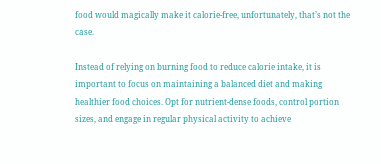food would magically make it calorie-free, unfortunately, that’s not the case.

Instead of relying on burning food to reduce calorie intake, it is important to focus on maintaining a balanced diet and making healthier food choices. Opt for nutrient-dense foods, control portion sizes, and engage in regular physical activity to achieve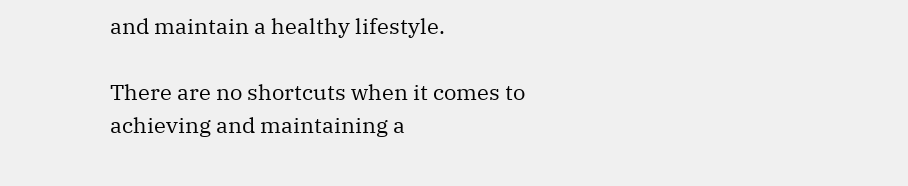and maintain a healthy lifestyle.

There are no shortcuts when it comes to achieving and maintaining a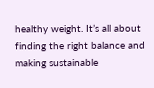healthy weight. It’s all about finding the right balance and making sustainable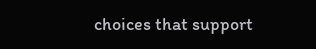choices that support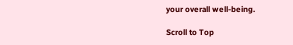your overall well-being.

Scroll to Top